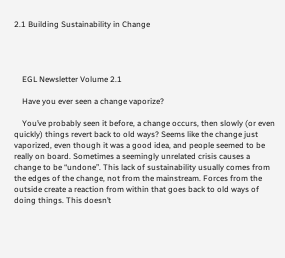2.1 Building Sustainability in Change




    EGL Newsletter Volume 2.1

    Have you ever seen a change vaporize?

    You’ve probably seen it before, a change occurs, then slowly (or even quickly) things revert back to old ways? Seems like the change just vaporized, even though it was a good idea, and people seemed to be really on board. Sometimes a seemingly unrelated crisis causes a change to be “undone”. This lack of sustainability usually comes from the edges of the change, not from the mainstream. Forces from the outside create a reaction from within that goes back to old ways of doing things. This doesn’t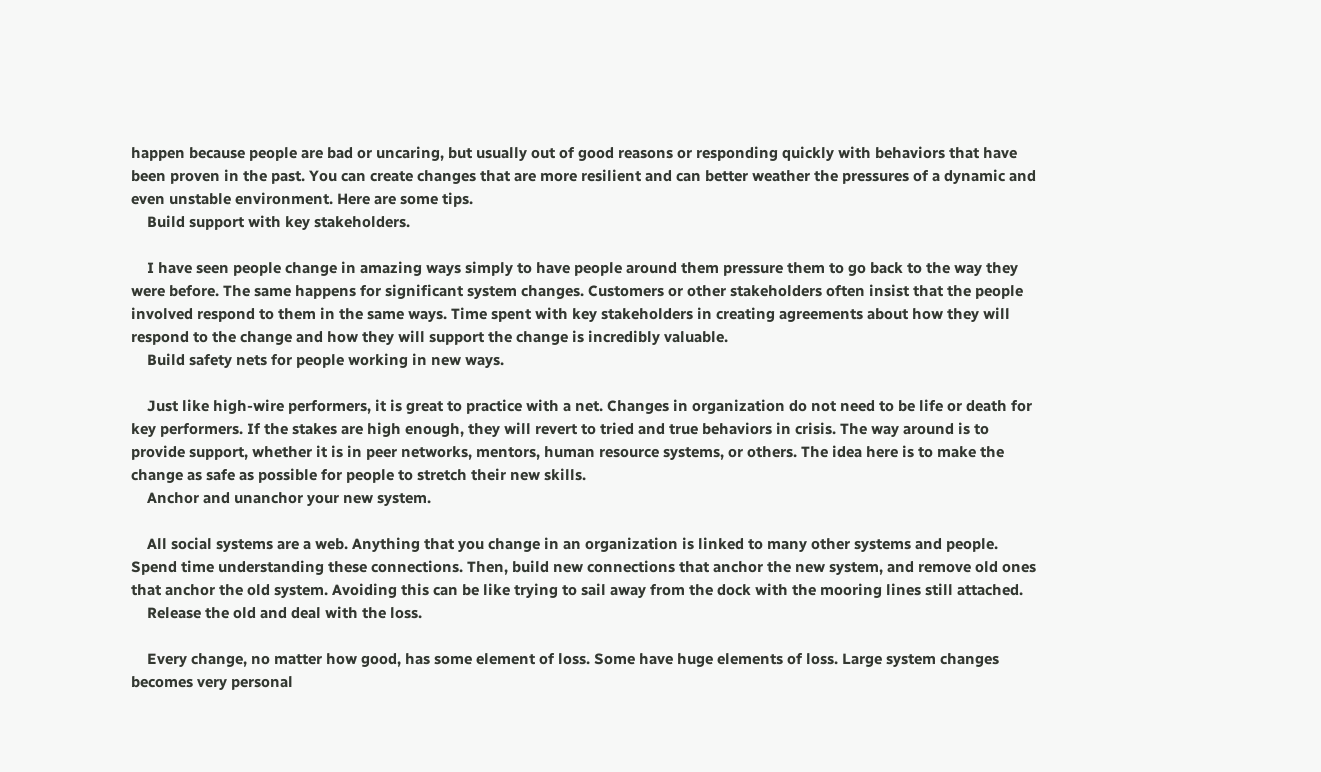happen because people are bad or uncaring, but usually out of good reasons or responding quickly with behaviors that have been proven in the past. You can create changes that are more resilient and can better weather the pressures of a dynamic and even unstable environment. Here are some tips.
    Build support with key stakeholders.

    I have seen people change in amazing ways simply to have people around them pressure them to go back to the way they were before. The same happens for significant system changes. Customers or other stakeholders often insist that the people involved respond to them in the same ways. Time spent with key stakeholders in creating agreements about how they will respond to the change and how they will support the change is incredibly valuable.
    Build safety nets for people working in new ways.

    Just like high-wire performers, it is great to practice with a net. Changes in organization do not need to be life or death for key performers. If the stakes are high enough, they will revert to tried and true behaviors in crisis. The way around is to provide support, whether it is in peer networks, mentors, human resource systems, or others. The idea here is to make the change as safe as possible for people to stretch their new skills.
    Anchor and unanchor your new system.

    All social systems are a web. Anything that you change in an organization is linked to many other systems and people. Spend time understanding these connections. Then, build new connections that anchor the new system, and remove old ones that anchor the old system. Avoiding this can be like trying to sail away from the dock with the mooring lines still attached.
    Release the old and deal with the loss.

    Every change, no matter how good, has some element of loss. Some have huge elements of loss. Large system changes becomes very personal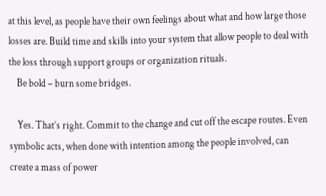at this level, as people have their own feelings about what and how large those losses are. Build time and skills into your system that allow people to deal with the loss through support groups or organization rituals.
    Be bold – burn some bridges.

    Yes. That’s right. Commit to the change and cut off the escape routes. Even symbolic acts, when done with intention among the people involved, can create a mass of power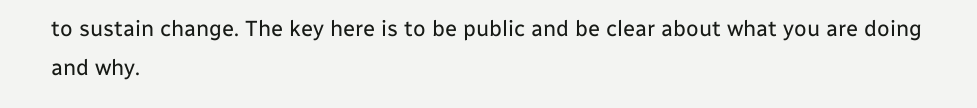to sustain change. The key here is to be public and be clear about what you are doing and why.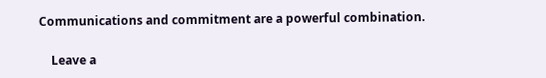Communications and commitment are a powerful combination.

    Leave a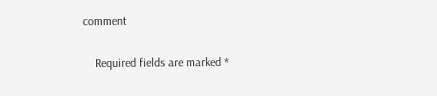comment

    Required fields are marked *